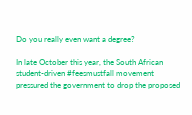Do you really even want a degree?

In late October this year, the South African student-driven #feesmustfall movement pressured the government to drop the proposed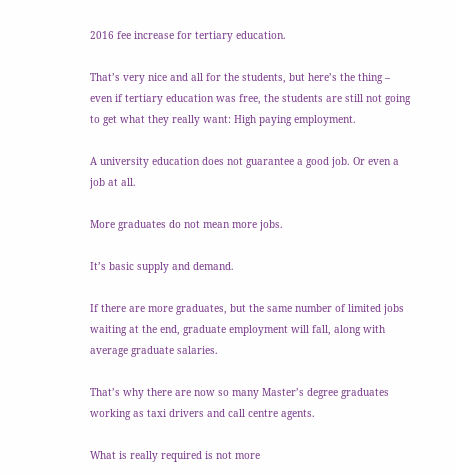2016 fee increase for tertiary education.

That’s very nice and all for the students, but here’s the thing – even if tertiary education was free, the students are still not going to get what they really want: High paying employment.

A university education does not guarantee a good job. Or even a job at all.

More graduates do not mean more jobs.

It’s basic supply and demand.

If there are more graduates, but the same number of limited jobs waiting at the end, graduate employment will fall, along with average graduate salaries.

That’s why there are now so many Master’s degree graduates working as taxi drivers and call centre agents.

What is really required is not more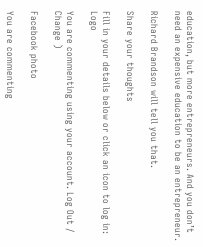education, but more entrepreneurs. And you don’t need an expensive education to be an entrepreneur.

Richard Brandson will tell you that.

Share your thoughts

Fill in your details below or click an icon to log in: Logo

You are commenting using your account. Log Out /  Change )

Facebook photo

You are commenting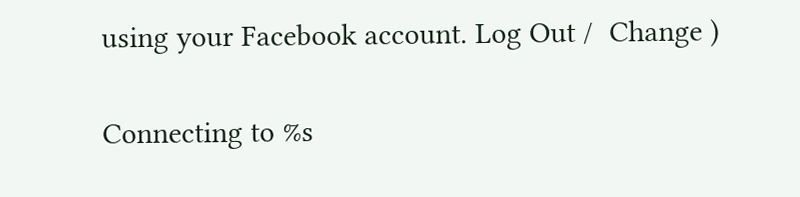using your Facebook account. Log Out /  Change )

Connecting to %s